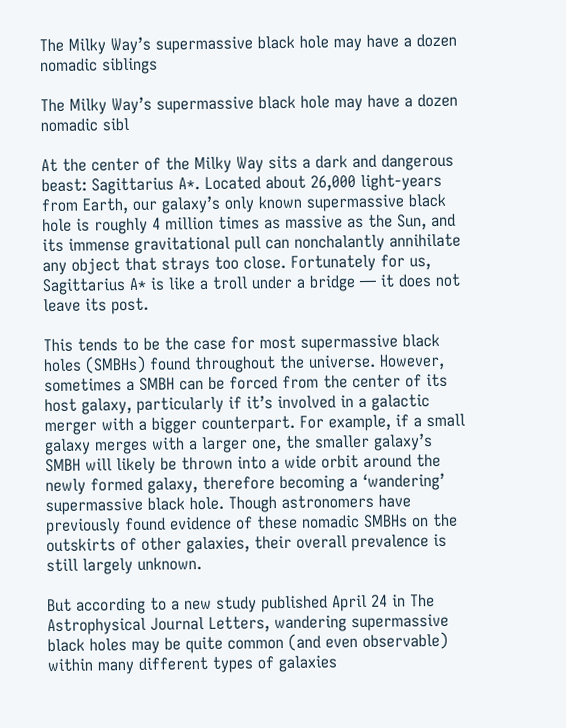The Milky Way’s supermassive black hole may have a dozen nomadic siblings

The Milky Way’s supermassive black hole may have a dozen nomadic sibl

At the center of the Milky Way sits a dark and dangerous beast: Sagittarius A*. Located about 26,000 light-years from Earth, our galaxy’s only known supermassive black hole is roughly 4 million times as massive as the Sun, and its immense gravitational pull can nonchalantly annihilate any object that strays too close. Fortunately for us, Sagittarius A* is like a troll under a bridge — it does not leave its post.

This tends to be the case for most supermassive black holes (SMBHs) found throughout the universe. However, sometimes a SMBH can be forced from the center of its host galaxy, particularly if it’s involved in a galactic merger with a bigger counterpart. For example, if a small galaxy merges with a larger one, the smaller galaxy’s SMBH will likely be thrown into a wide orbit around the newly formed galaxy, therefore becoming a ‘wandering’ supermassive black hole. Though astronomers have previously found evidence of these nomadic SMBHs on the outskirts of other galaxies, their overall prevalence is still largely unknown.

But according to a new study published April 24 in The Astrophysical Journal Letters, wandering supermassive black holes may be quite common (and even observable) within many different types of galaxies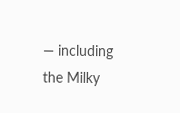— including the Milky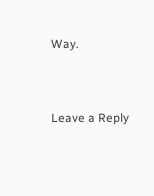Way.


Leave a Reply